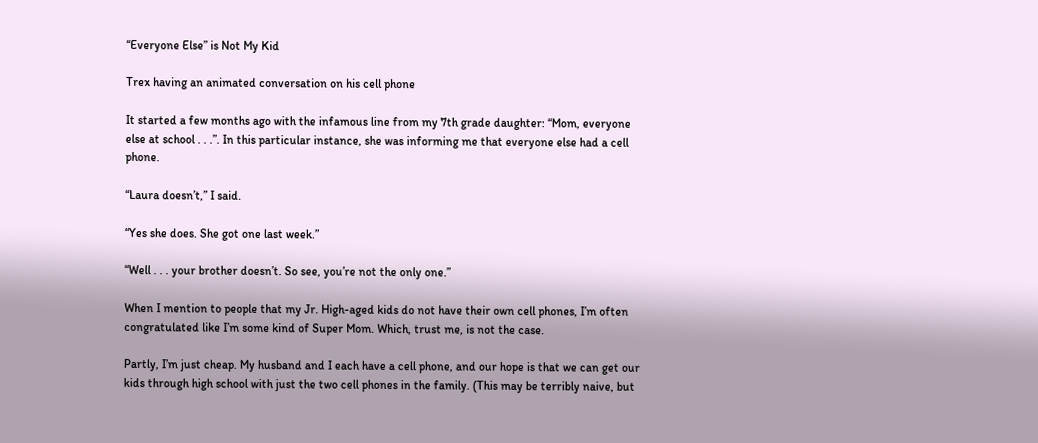“Everyone Else” is Not My Kid

Trex having an animated conversation on his cell phone

It started a few months ago with the infamous line from my 7th grade daughter: “Mom, everyone else at school . . .”. In this particular instance, she was informing me that everyone else had a cell phone.

“Laura doesn’t,” I said.

“Yes she does. She got one last week.”

“Well . . . your brother doesn’t. So see, you’re not the only one.”

When I mention to people that my Jr. High-aged kids do not have their own cell phones, I’m often congratulated like I’m some kind of Super Mom. Which, trust me, is not the case.

Partly, I’m just cheap. My husband and I each have a cell phone, and our hope is that we can get our kids through high school with just the two cell phones in the family. (This may be terribly naive, but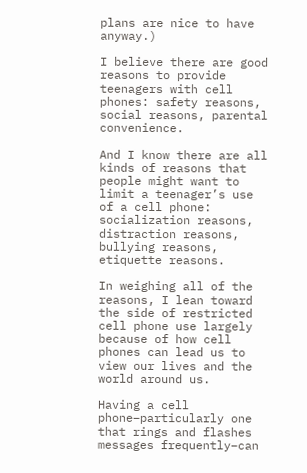plans are nice to have anyway.)

I believe there are good reasons to provide teenagers with cell phones: safety reasons, social reasons, parental convenience.

And I know there are all kinds of reasons that people might want to limit a teenager’s use of a cell phone: socialization reasons, distraction reasons, bullying reasons, etiquette reasons.

In weighing all of the reasons, I lean toward the side of restricted cell phone use largely because of how cell phones can lead us to view our lives and the world around us.

Having a cell phone–particularly one that rings and flashes messages frequently–can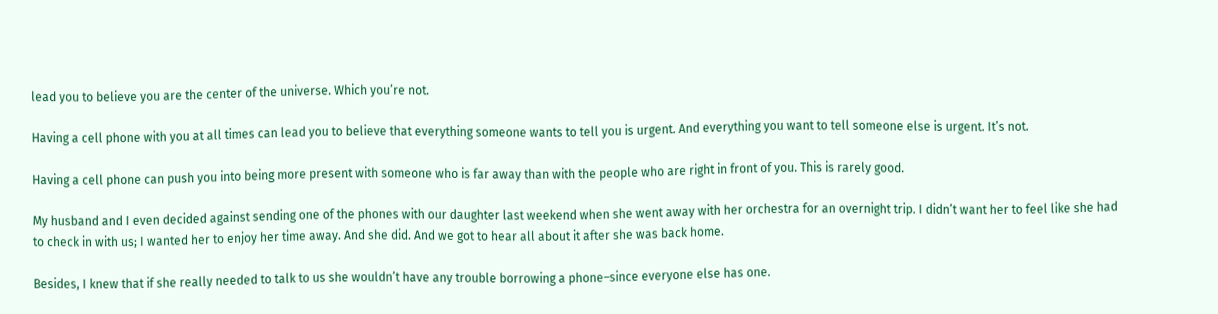lead you to believe you are the center of the universe. Which you’re not.

Having a cell phone with you at all times can lead you to believe that everything someone wants to tell you is urgent. And everything you want to tell someone else is urgent. It’s not.

Having a cell phone can push you into being more present with someone who is far away than with the people who are right in front of you. This is rarely good.

My husband and I even decided against sending one of the phones with our daughter last weekend when she went away with her orchestra for an overnight trip. I didn’t want her to feel like she had to check in with us; I wanted her to enjoy her time away. And she did. And we got to hear all about it after she was back home.

Besides, I knew that if she really needed to talk to us she wouldn’t have any trouble borrowing a phone–since everyone else has one.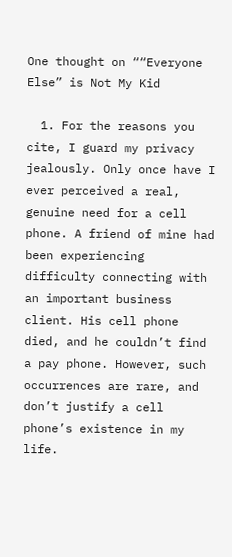One thought on ““Everyone Else” is Not My Kid

  1. For the reasons you cite, I guard my privacy jealously. Only once have I ever perceived a real, genuine need for a cell phone. A friend of mine had been experiencing difficulty connecting with an important business client. His cell phone died, and he couldn’t find a pay phone. However, such occurrences are rare, and don’t justify a cell phone’s existence in my life.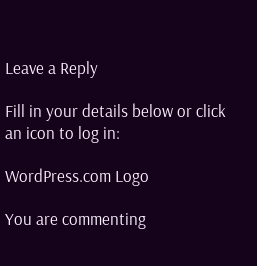Leave a Reply

Fill in your details below or click an icon to log in:

WordPress.com Logo

You are commenting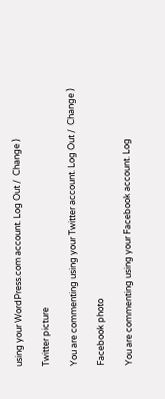using your WordPress.com account. Log Out /  Change )

Twitter picture

You are commenting using your Twitter account. Log Out /  Change )

Facebook photo

You are commenting using your Facebook account. Log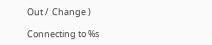Out /  Change )

Connecting to %s